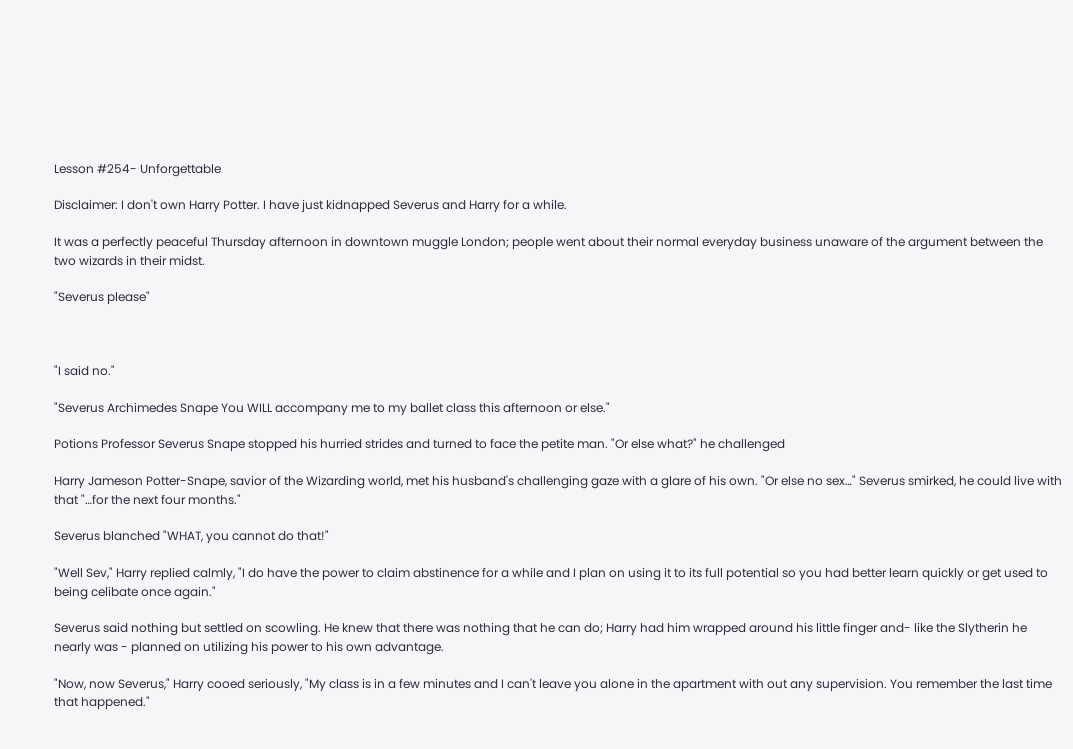Lesson #254- Unforgettable

Disclaimer: I don't own Harry Potter. I have just kidnapped Severus and Harry for a while.

It was a perfectly peaceful Thursday afternoon in downtown muggle London; people went about their normal everyday business unaware of the argument between the two wizards in their midst.

"Severus please"



"I said no."

"Severus Archimedes Snape You WILL accompany me to my ballet class this afternoon or else."

Potions Professor Severus Snape stopped his hurried strides and turned to face the petite man. "Or else what?" he challenged

Harry Jameson Potter-Snape, savior of the Wizarding world, met his husband's challenging gaze with a glare of his own. "Or else no sex…" Severus smirked, he could live with that "…for the next four months."

Severus blanched "WHAT, you cannot do that!"

"Well Sev," Harry replied calmly, "I do have the power to claim abstinence for a while and I plan on using it to its full potential so you had better learn quickly or get used to being celibate once again."

Severus said nothing but settled on scowling. He knew that there was nothing that he can do; Harry had him wrapped around his little finger and- like the Slytherin he nearly was - planned on utilizing his power to his own advantage.

"Now, now Severus," Harry cooed seriously, "My class is in a few minutes and I can't leave you alone in the apartment with out any supervision. You remember the last time that happened."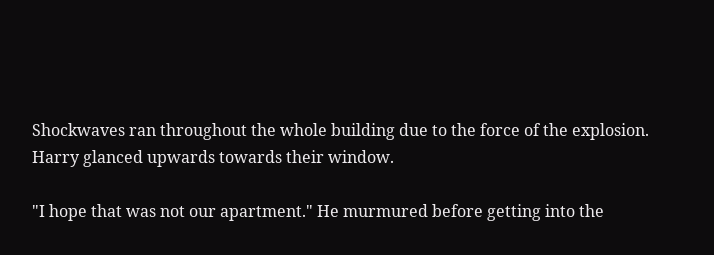Shockwaves ran throughout the whole building due to the force of the explosion. Harry glanced upwards towards their window.

"I hope that was not our apartment." He murmured before getting into the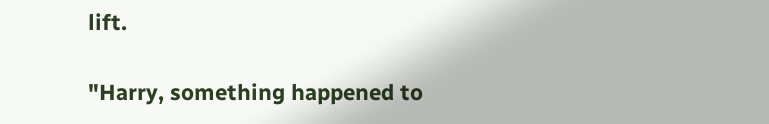lift.

"Harry, something happened to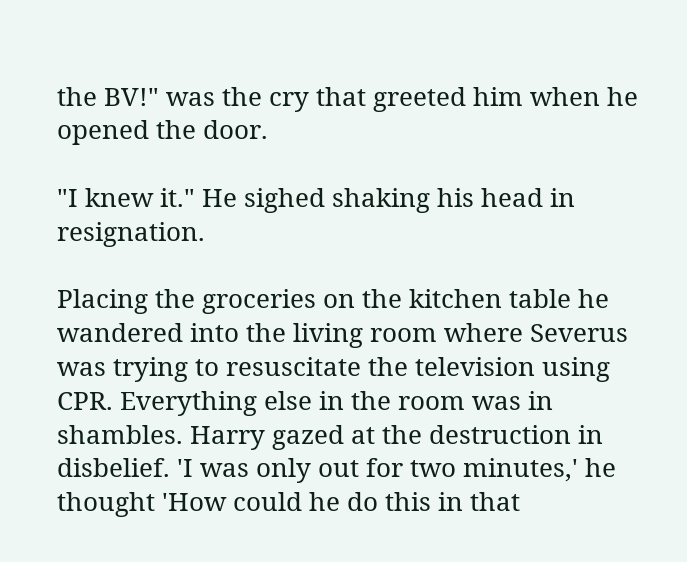the BV!" was the cry that greeted him when he opened the door.

"I knew it." He sighed shaking his head in resignation.

Placing the groceries on the kitchen table he wandered into the living room where Severus was trying to resuscitate the television using CPR. Everything else in the room was in shambles. Harry gazed at the destruction in disbelief. 'I was only out for two minutes,' he thought 'How could he do this in that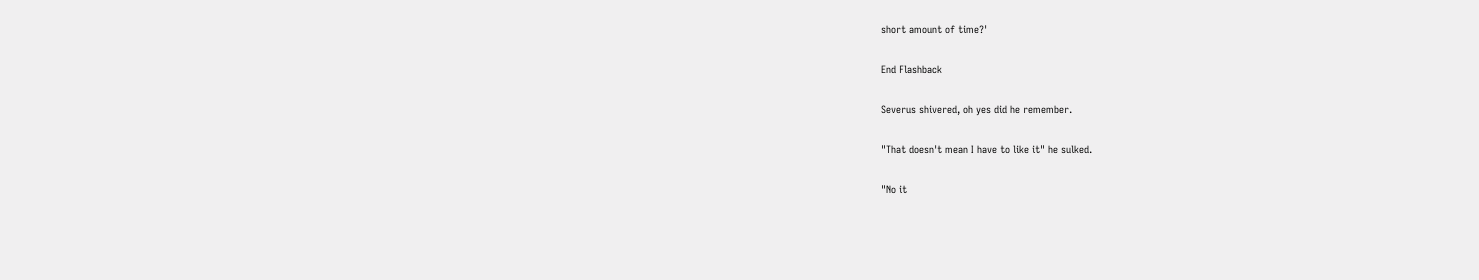short amount of time?'

End Flashback

Severus shivered, oh yes did he remember.

"That doesn't mean I have to like it" he sulked.

"No it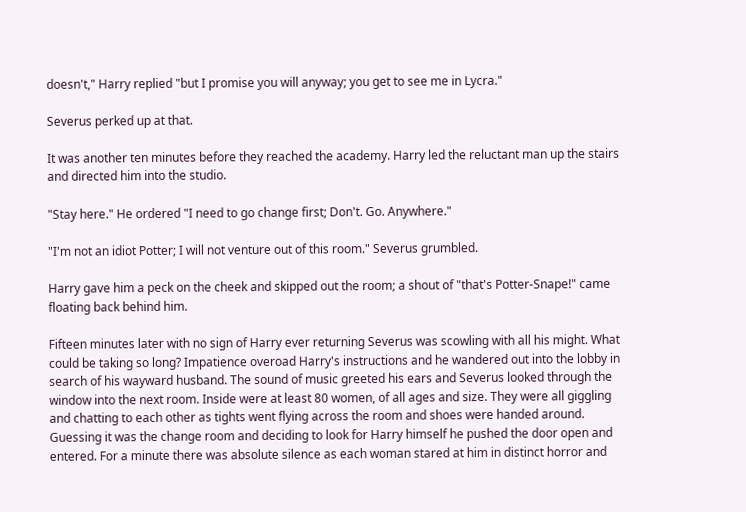doesn't," Harry replied "but I promise you will anyway; you get to see me in Lycra."

Severus perked up at that.

It was another ten minutes before they reached the academy. Harry led the reluctant man up the stairs and directed him into the studio.

"Stay here." He ordered "I need to go change first; Don't. Go. Anywhere."

"I'm not an idiot Potter; I will not venture out of this room." Severus grumbled.

Harry gave him a peck on the cheek and skipped out the room; a shout of "that's Potter-Snape!" came floating back behind him.

Fifteen minutes later with no sign of Harry ever returning Severus was scowling with all his might. What could be taking so long? Impatience overoad Harry's instructions and he wandered out into the lobby in search of his wayward husband. The sound of music greeted his ears and Severus looked through the window into the next room. Inside were at least 80 women, of all ages and size. They were all giggling and chatting to each other as tights went flying across the room and shoes were handed around. Guessing it was the change room and deciding to look for Harry himself he pushed the door open and entered. For a minute there was absolute silence as each woman stared at him in distinct horror and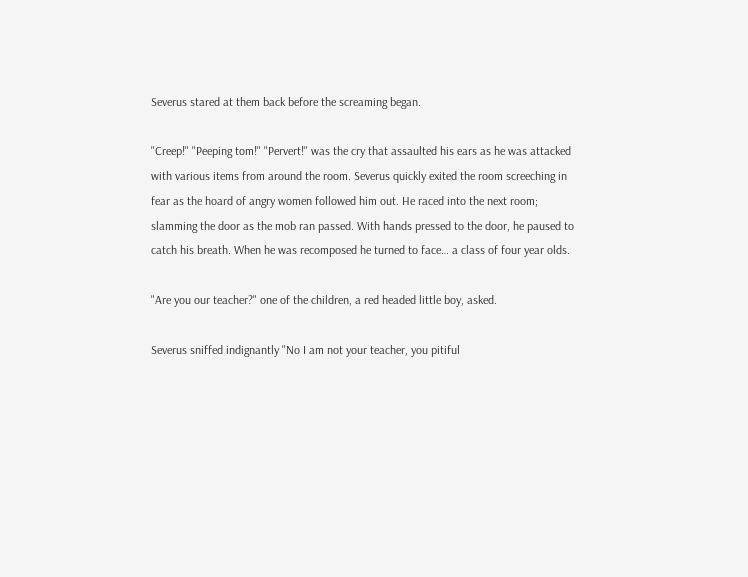Severus stared at them back before the screaming began.

"Creep!" "Peeping tom!" "Pervert!" was the cry that assaulted his ears as he was attacked with various items from around the room. Severus quickly exited the room screeching in fear as the hoard of angry women followed him out. He raced into the next room; slamming the door as the mob ran passed. With hands pressed to the door, he paused to catch his breath. When he was recomposed he turned to face… a class of four year olds.

"Are you our teacher?" one of the children, a red headed little boy, asked.

Severus sniffed indignantly "No I am not your teacher, you pitiful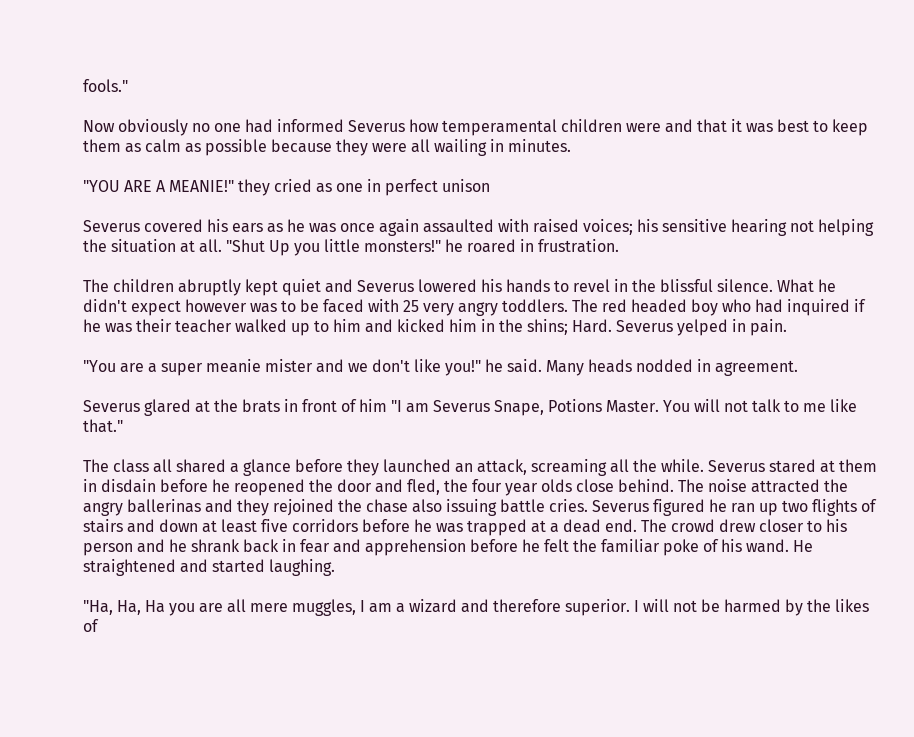fools."

Now obviously no one had informed Severus how temperamental children were and that it was best to keep them as calm as possible because they were all wailing in minutes.

"YOU ARE A MEANIE!" they cried as one in perfect unison

Severus covered his ears as he was once again assaulted with raised voices; his sensitive hearing not helping the situation at all. "Shut Up you little monsters!" he roared in frustration.

The children abruptly kept quiet and Severus lowered his hands to revel in the blissful silence. What he didn't expect however was to be faced with 25 very angry toddlers. The red headed boy who had inquired if he was their teacher walked up to him and kicked him in the shins; Hard. Severus yelped in pain.

"You are a super meanie mister and we don't like you!" he said. Many heads nodded in agreement.

Severus glared at the brats in front of him "I am Severus Snape, Potions Master. You will not talk to me like that."

The class all shared a glance before they launched an attack, screaming all the while. Severus stared at them in disdain before he reopened the door and fled, the four year olds close behind. The noise attracted the angry ballerinas and they rejoined the chase also issuing battle cries. Severus figured he ran up two flights of stairs and down at least five corridors before he was trapped at a dead end. The crowd drew closer to his person and he shrank back in fear and apprehension before he felt the familiar poke of his wand. He straightened and started laughing.

"Ha, Ha, Ha you are all mere muggles, I am a wizard and therefore superior. I will not be harmed by the likes of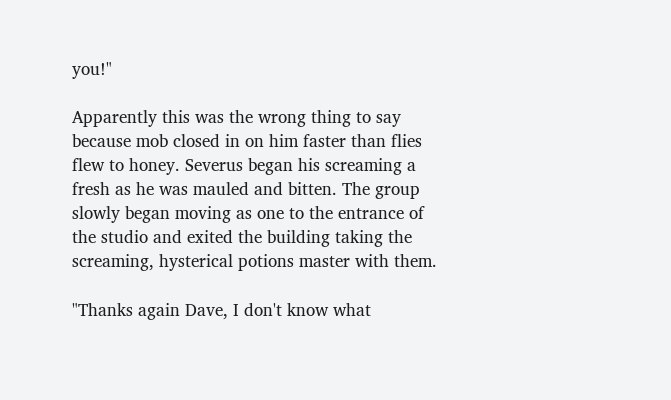you!"

Apparently this was the wrong thing to say because mob closed in on him faster than flies flew to honey. Severus began his screaming a fresh as he was mauled and bitten. The group slowly began moving as one to the entrance of the studio and exited the building taking the screaming, hysterical potions master with them.

"Thanks again Dave, I don't know what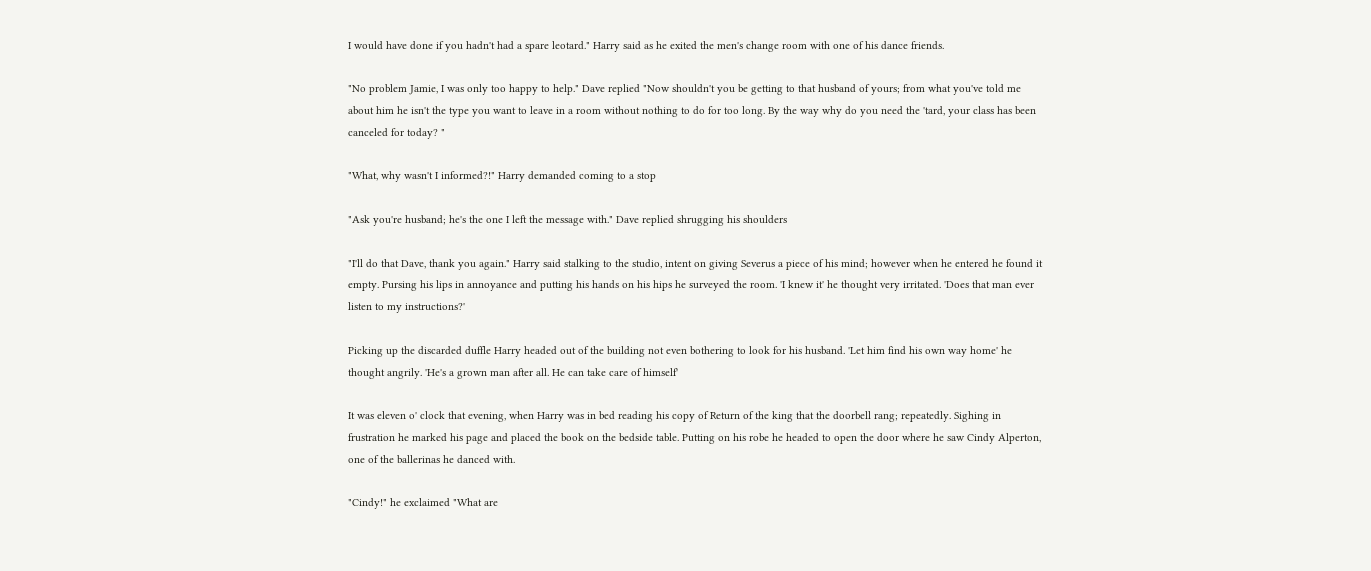I would have done if you hadn't had a spare leotard." Harry said as he exited the men's change room with one of his dance friends.

"No problem Jamie, I was only too happy to help." Dave replied "Now shouldn't you be getting to that husband of yours; from what you've told me about him he isn't the type you want to leave in a room without nothing to do for too long. By the way why do you need the 'tard, your class has been canceled for today? "

"What, why wasn't I informed?!" Harry demanded coming to a stop

"Ask you're husband; he's the one I left the message with." Dave replied shrugging his shoulders

"I'll do that Dave, thank you again." Harry said stalking to the studio, intent on giving Severus a piece of his mind; however when he entered he found it empty. Pursing his lips in annoyance and putting his hands on his hips he surveyed the room. 'I knew it' he thought very irritated. 'Does that man ever listen to my instructions?'

Picking up the discarded duffle Harry headed out of the building not even bothering to look for his husband. 'Let him find his own way home' he thought angrily. 'He's a grown man after all. He can take care of himself'

It was eleven o' clock that evening, when Harry was in bed reading his copy of Return of the king that the doorbell rang; repeatedly. Sighing in frustration he marked his page and placed the book on the bedside table. Putting on his robe he headed to open the door where he saw Cindy Alperton, one of the ballerinas he danced with.

"Cindy!" he exclaimed "What are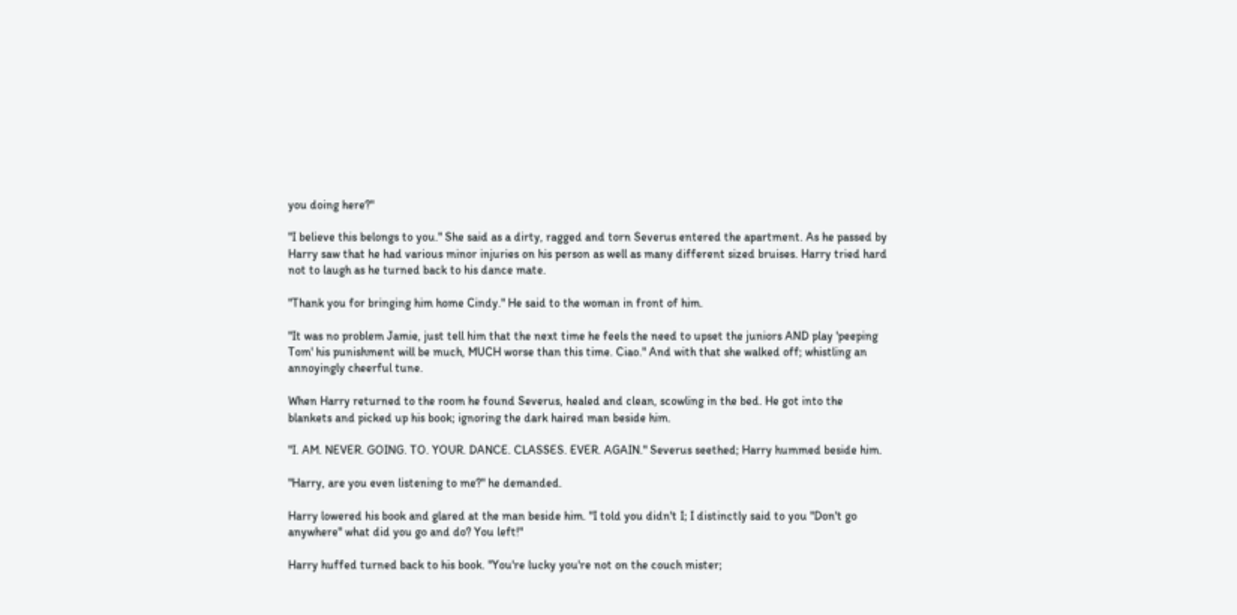you doing here?"

"I believe this belongs to you." She said as a dirty, ragged and torn Severus entered the apartment. As he passed by Harry saw that he had various minor injuries on his person as well as many different sized bruises. Harry tried hard not to laugh as he turned back to his dance mate.

"Thank you for bringing him home Cindy." He said to the woman in front of him.

"It was no problem Jamie, just tell him that the next time he feels the need to upset the juniors AND play 'peeping Tom' his punishment will be much, MUCH worse than this time. Ciao." And with that she walked off; whistling an annoyingly cheerful tune.

When Harry returned to the room he found Severus, healed and clean, scowling in the bed. He got into the blankets and picked up his book; ignoring the dark haired man beside him.

"I. AM. NEVER. GOING. TO. YOUR. DANCE. CLASSES. EVER. AGAIN." Severus seethed; Harry hummed beside him.

"Harry, are you even listening to me?" he demanded.

Harry lowered his book and glared at the man beside him. "I told you didn't I; I distinctly said to you "Don't go anywhere" what did you go and do? You left!"

Harry huffed turned back to his book. "You're lucky you're not on the couch mister;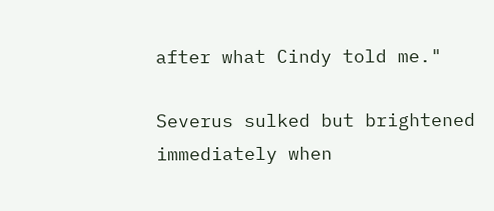after what Cindy told me."

Severus sulked but brightened immediately when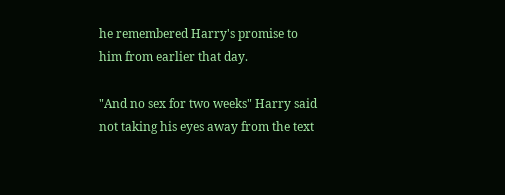he remembered Harry's promise to him from earlier that day.

"And no sex for two weeks" Harry said not taking his eyes away from the text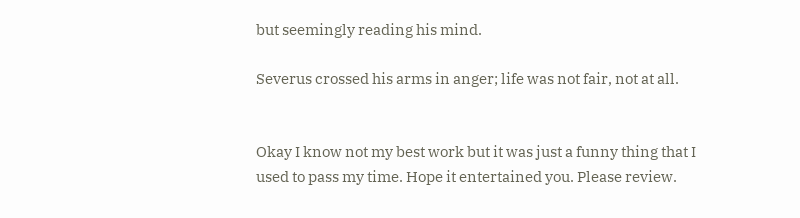but seemingly reading his mind.

Severus crossed his arms in anger; life was not fair, not at all.


Okay I know not my best work but it was just a funny thing that I used to pass my time. Hope it entertained you. Please review.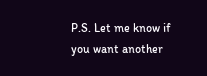P.S. Let me know if you want another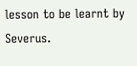lesson to be learnt by Severus.